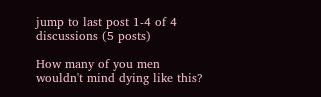jump to last post 1-4 of 4 discussions (5 posts)

How many of you men wouldn't mind dying like this?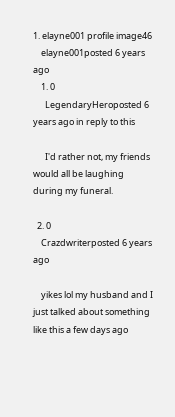1. elayne001 profile image46
    elayne001posted 6 years ago
    1. 0
      LegendaryHeroposted 6 years ago in reply to this

      I'd rather not, my friends would all be laughing during my funeral.

  2. 0
    Crazdwriterposted 6 years ago

    yikes lol my husband and I just talked about something like this a few days ago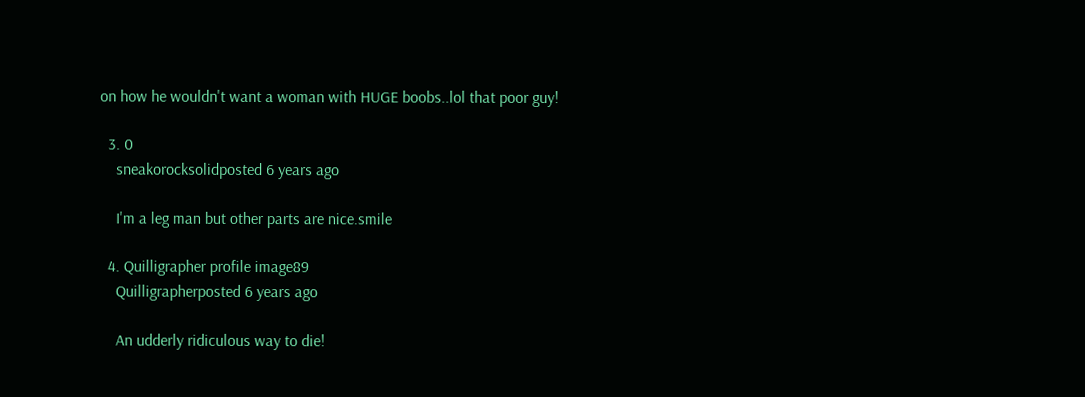on how he wouldn't want a woman with HUGE boobs..lol that poor guy!

  3. 0
    sneakorocksolidposted 6 years ago

    I'm a leg man but other parts are nice.smile

  4. Quilligrapher profile image89
    Quilligrapherposted 6 years ago

    An udderly ridiculous way to die!